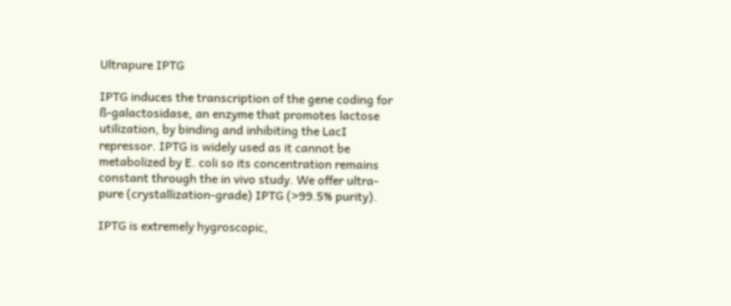Ultrapure IPTG

IPTG induces the transcription of the gene coding for ß-galactosidase, an enzyme that promotes lactose utilization, by binding and inhibiting the LacI repressor. IPTG is widely used as it cannot be metabolized by E. coli so its concentration remains constant through the in vivo study. We offer ultra-pure (crystallization-grade) IPTG (>99.5% purity).

IPTG is extremely hygroscopic,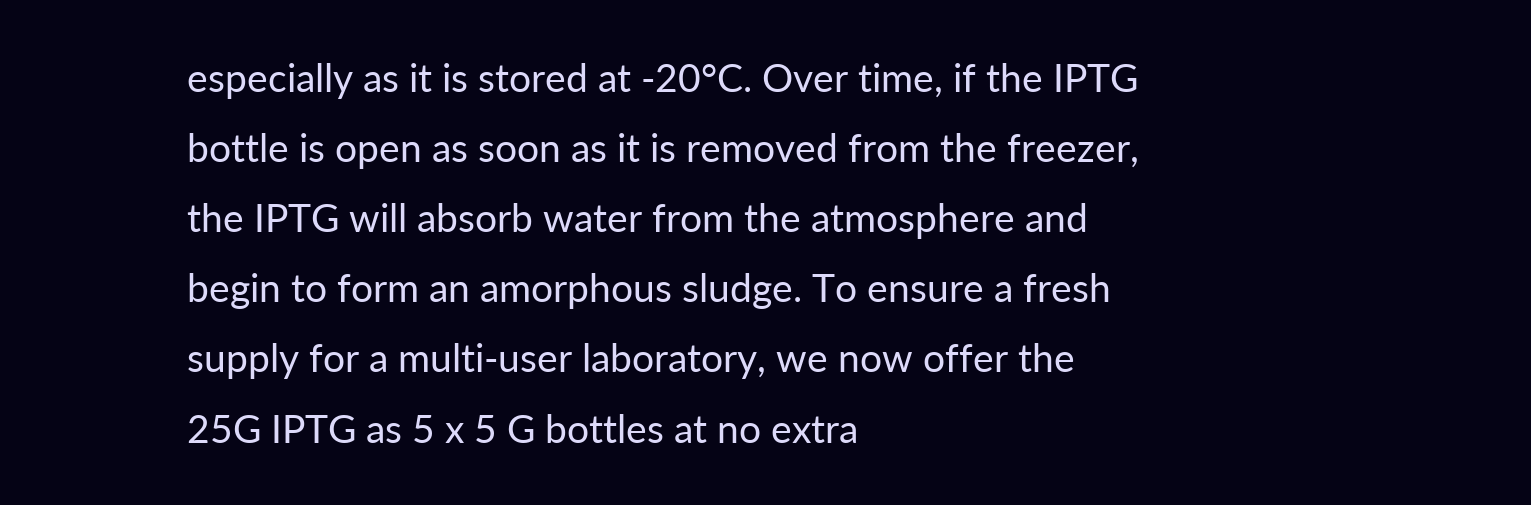especially as it is stored at -20°C. Over time, if the IPTG bottle is open as soon as it is removed from the freezer, the IPTG will absorb water from the atmosphere and begin to form an amorphous sludge. To ensure a fresh supply for a multi-user laboratory, we now offer the 25G IPTG as 5 x 5 G bottles at no extra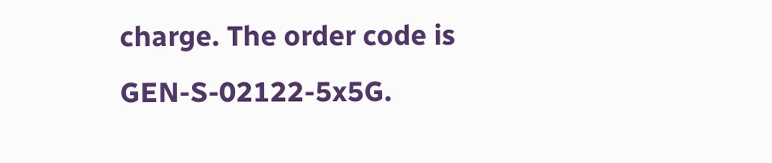charge. The order code is GEN-S-02122-5x5G.